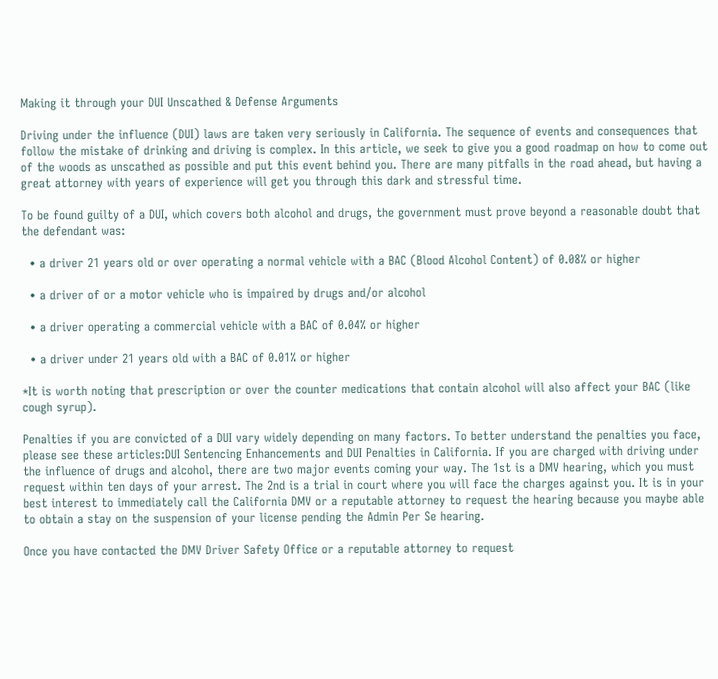Making it through your DUI Unscathed & Defense Arguments

Driving under the influence (DUI) laws are taken very seriously in California. The sequence of events and consequences that follow the mistake of drinking and driving is complex. In this article, we seek to give you a good roadmap on how to come out of the woods as unscathed as possible and put this event behind you. There are many pitfalls in the road ahead, but having a great attorney with years of experience will get you through this dark and stressful time.

To be found guilty of a DUI, which covers both alcohol and drugs, the government must prove beyond a reasonable doubt that the defendant was:

  • a driver 21 years old or over operating a normal vehicle with a BAC (Blood Alcohol Content) of 0.08% or higher

  • a driver of or a motor vehicle who is impaired by drugs and/or alcohol

  • a driver operating a commercial vehicle with a BAC of 0.04% or higher

  • a driver under 21 years old with a BAC of 0.01% or higher

*It is worth noting that prescription or over the counter medications that contain alcohol will also affect your BAC (like cough syrup).

Penalties if you are convicted of a DUI vary widely depending on many factors. To better understand the penalties you face, please see these articles:DUI Sentencing Enhancements and DUI Penalties in California. If you are charged with driving under the influence of drugs and alcohol, there are two major events coming your way. The 1st is a DMV hearing, which you must request within ten days of your arrest. The 2nd is a trial in court where you will face the charges against you. It is in your best interest to immediately call the California DMV or a reputable attorney to request the hearing because you maybe able to obtain a stay on the suspension of your license pending the Admin Per Se hearing.

Once you have contacted the DMV Driver Safety Office or a reputable attorney to request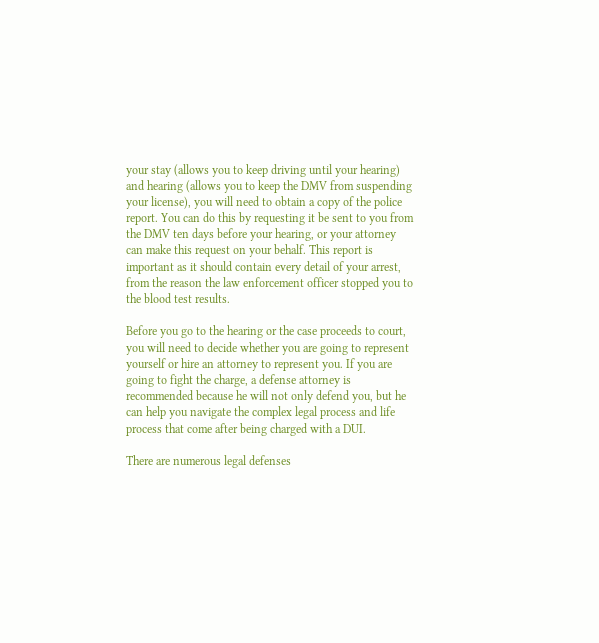your stay (allows you to keep driving until your hearing) and hearing (allows you to keep the DMV from suspending your license), you will need to obtain a copy of the police report. You can do this by requesting it be sent to you from the DMV ten days before your hearing, or your attorney can make this request on your behalf. This report is important as it should contain every detail of your arrest, from the reason the law enforcement officer stopped you to the blood test results.

Before you go to the hearing or the case proceeds to court, you will need to decide whether you are going to represent yourself or hire an attorney to represent you. If you are going to fight the charge, a defense attorney is recommended because he will not only defend you, but he can help you navigate the complex legal process and life process that come after being charged with a DUI.

There are numerous legal defenses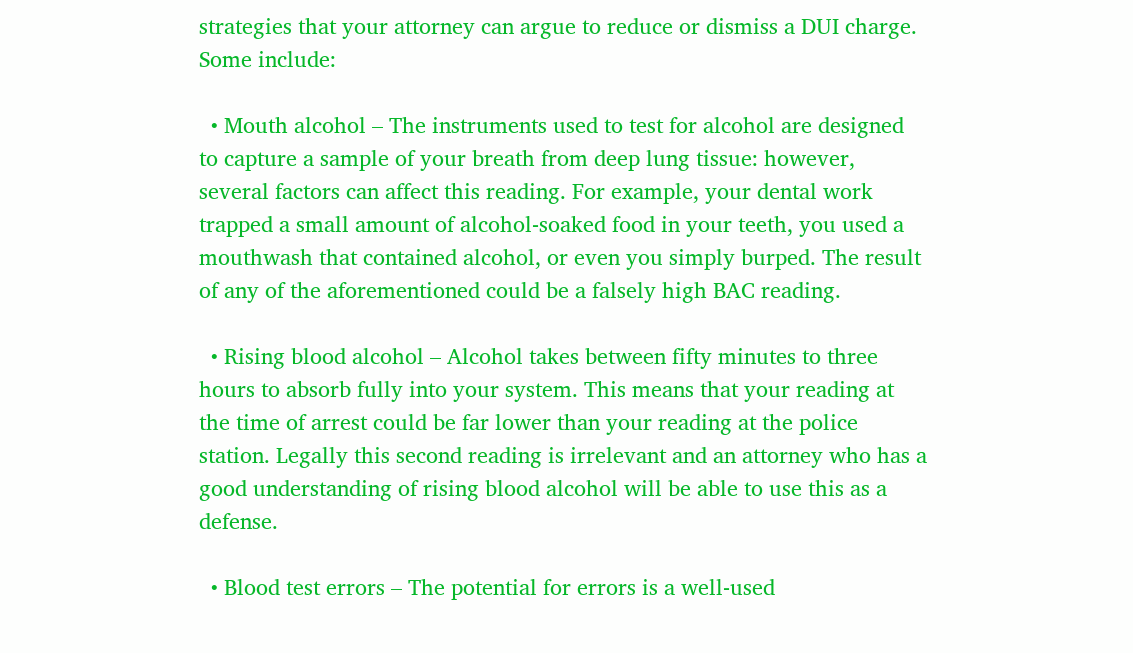strategies that your attorney can argue to reduce or dismiss a DUI charge. Some include:

  • Mouth alcohol – The instruments used to test for alcohol are designed to capture a sample of your breath from deep lung tissue: however, several factors can affect this reading. For example, your dental work trapped a small amount of alcohol-soaked food in your teeth, you used a mouthwash that contained alcohol, or even you simply burped. The result of any of the aforementioned could be a falsely high BAC reading.

  • Rising blood alcohol – Alcohol takes between fifty minutes to three hours to absorb fully into your system. This means that your reading at the time of arrest could be far lower than your reading at the police station. Legally this second reading is irrelevant and an attorney who has a good understanding of rising blood alcohol will be able to use this as a defense.

  • Blood test errors – The potential for errors is a well-used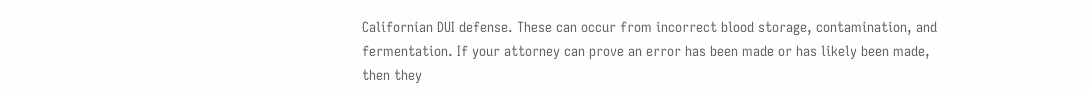Californian DUI defense. These can occur from incorrect blood storage, contamination, and fermentation. If your attorney can prove an error has been made or has likely been made, then they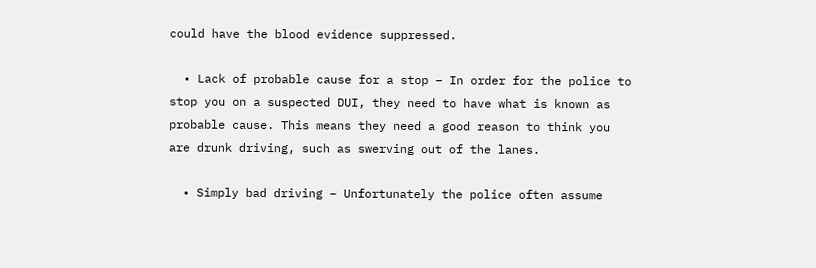could have the blood evidence suppressed.

  • Lack of probable cause for a stop – In order for the police to stop you on a suspected DUI, they need to have what is known as probable cause. This means they need a good reason to think you are drunk driving, such as swerving out of the lanes.

  • Simply bad driving – Unfortunately the police often assume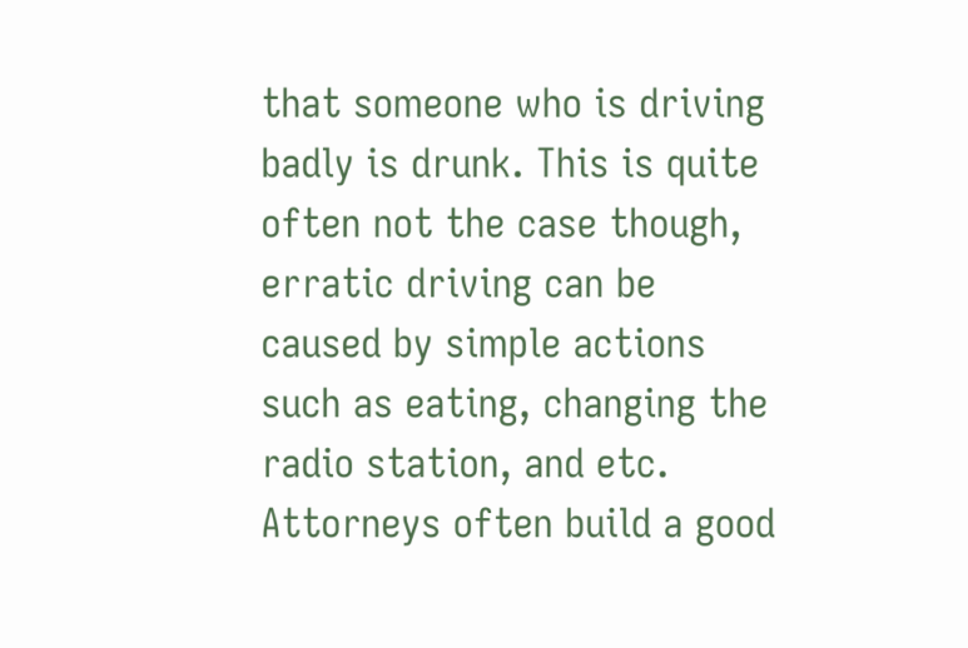that someone who is driving badly is drunk. This is quite often not the case though, erratic driving can be caused by simple actions such as eating, changing the radio station, and etc. Attorneys often build a good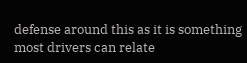defense around this as it is something most drivers can relate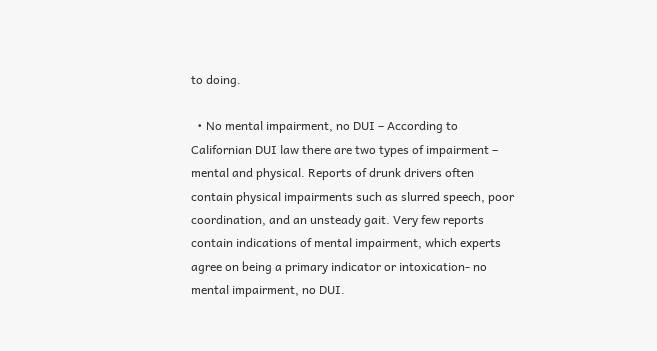to doing.

  • No mental impairment, no DUI – According to Californian DUI law there are two types of impairment – mental and physical. Reports of drunk drivers often contain physical impairments such as slurred speech, poor coordination, and an unsteady gait. Very few reports contain indications of mental impairment, which experts agree on being a primary indicator or intoxication- no mental impairment, no DUI.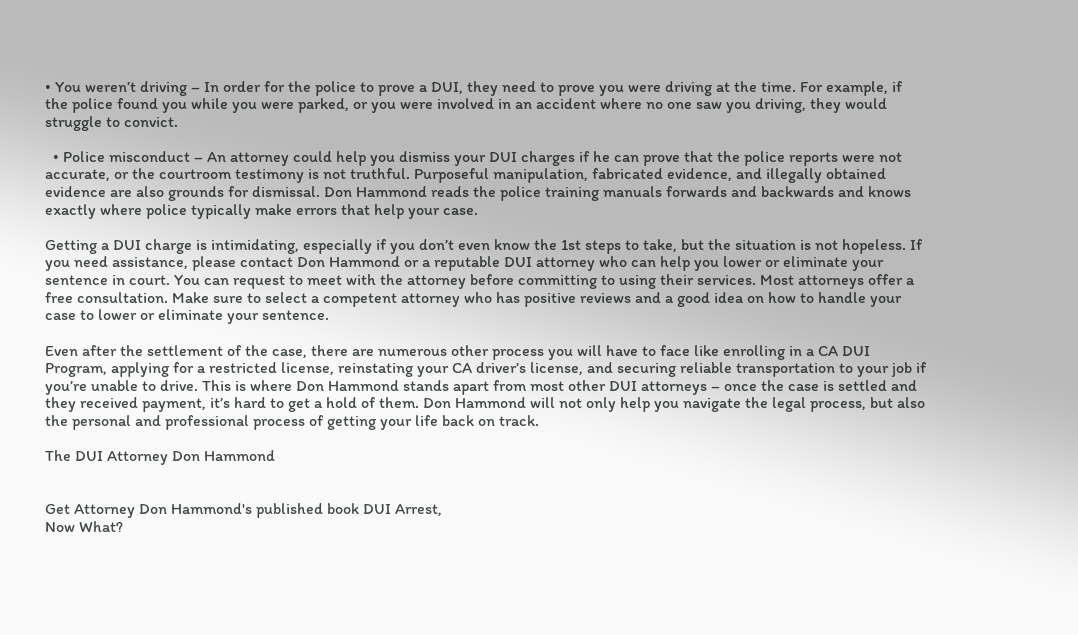• You weren’t driving – In order for the police to prove a DUI, they need to prove you were driving at the time. For example, if the police found you while you were parked, or you were involved in an accident where no one saw you driving, they would struggle to convict.

  • Police misconduct – An attorney could help you dismiss your DUI charges if he can prove that the police reports were not accurate, or the courtroom testimony is not truthful. Purposeful manipulation, fabricated evidence, and illegally obtained evidence are also grounds for dismissal. Don Hammond reads the police training manuals forwards and backwards and knows exactly where police typically make errors that help your case.

Getting a DUI charge is intimidating, especially if you don’t even know the 1st steps to take, but the situation is not hopeless. If you need assistance, please contact Don Hammond or a reputable DUI attorney who can help you lower or eliminate your sentence in court. You can request to meet with the attorney before committing to using their services. Most attorneys offer a free consultation. Make sure to select a competent attorney who has positive reviews and a good idea on how to handle your case to lower or eliminate your sentence.

Even after the settlement of the case, there are numerous other process you will have to face like enrolling in a CA DUI Program, applying for a restricted license, reinstating your CA driver’s license, and securing reliable transportation to your job if you’re unable to drive. This is where Don Hammond stands apart from most other DUI attorneys – once the case is settled and they received payment, it’s hard to get a hold of them. Don Hammond will not only help you navigate the legal process, but also the personal and professional process of getting your life back on track.

The DUI Attorney Don Hammond


Get Attorney Don Hammond's published book DUI Arrest,
Now What?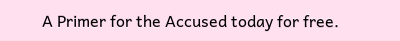A Primer for the Accused today for free.